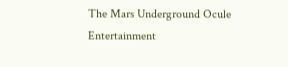The Mars Underground Ocule Entertainment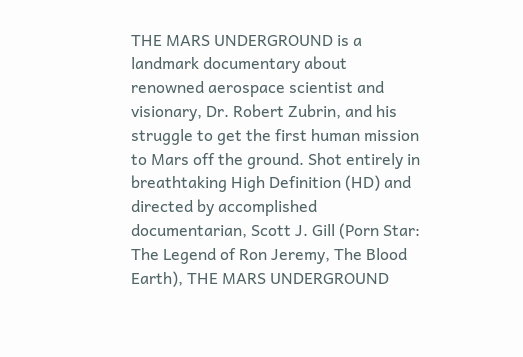THE MARS UNDERGROUND is a landmark documentary about renowned aerospace scientist and visionary, Dr. Robert Zubrin, and his struggle to get the first human mission to Mars off the ground. Shot entirely in breathtaking High Definition (HD) and directed by accomplished documentarian, Scott J. Gill (Porn Star: The Legend of Ron Jeremy, The Blood Earth), THE MARS UNDERGROUND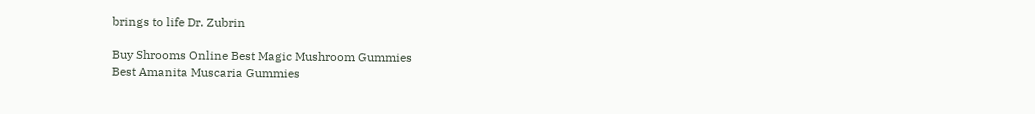brings to life Dr. Zubrin

Buy Shrooms Online Best Magic Mushroom Gummies
Best Amanita Muscaria Gummies